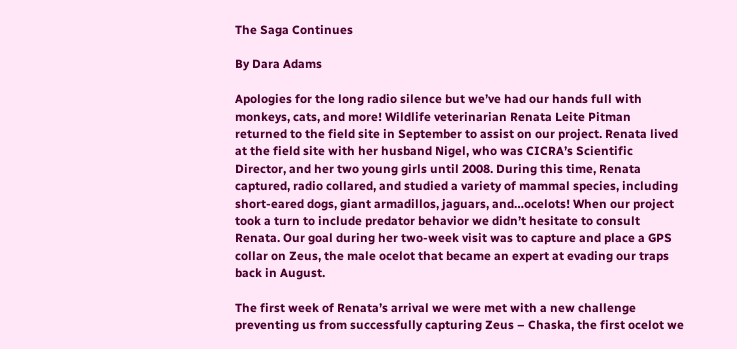The Saga Continues

By Dara Adams

Apologies for the long radio silence but we’ve had our hands full with monkeys, cats, and more! Wildlife veterinarian Renata Leite Pitman returned to the field site in September to assist on our project. Renata lived at the field site with her husband Nigel, who was CICRA’s Scientific Director, and her two young girls until 2008. During this time, Renata captured, radio collared, and studied a variety of mammal species, including short-eared dogs, giant armadillos, jaguars, and…ocelots! When our project took a turn to include predator behavior we didn’t hesitate to consult Renata. Our goal during her two-week visit was to capture and place a GPS collar on Zeus, the male ocelot that became an expert at evading our traps back in August.

The first week of Renata’s arrival we were met with a new challenge preventing us from successfully capturing Zeus – Chaska, the first ocelot we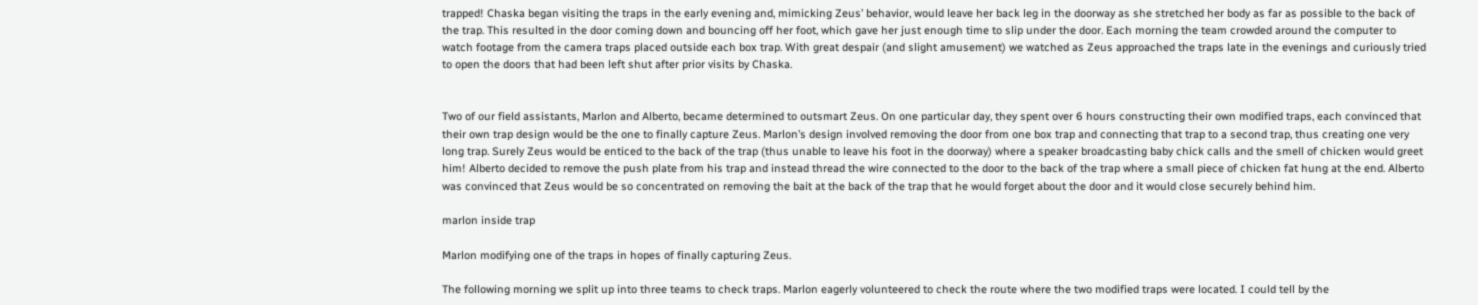trapped! Chaska began visiting the traps in the early evening and, mimicking Zeus’ behavior, would leave her back leg in the doorway as she stretched her body as far as possible to the back of the trap. This resulted in the door coming down and bouncing off her foot, which gave her just enough time to slip under the door. Each morning the team crowded around the computer to watch footage from the camera traps placed outside each box trap. With great despair (and slight amusement) we watched as Zeus approached the traps late in the evenings and curiously tried to open the doors that had been left shut after prior visits by Chaska.


Two of our field assistants, Marlon and Alberto, became determined to outsmart Zeus. On one particular day, they spent over 6 hours constructing their own modified traps, each convinced that their own trap design would be the one to finally capture Zeus. Marlon’s design involved removing the door from one box trap and connecting that trap to a second trap, thus creating one very long trap. Surely Zeus would be enticed to the back of the trap (thus unable to leave his foot in the doorway) where a speaker broadcasting baby chick calls and the smell of chicken would greet him! Alberto decided to remove the push plate from his trap and instead thread the wire connected to the door to the back of the trap where a small piece of chicken fat hung at the end. Alberto was convinced that Zeus would be so concentrated on removing the bait at the back of the trap that he would forget about the door and it would close securely behind him.

marlon inside trap

Marlon modifying one of the traps in hopes of finally capturing Zeus.

The following morning we split up into three teams to check traps. Marlon eagerly volunteered to check the route where the two modified traps were located. I could tell by the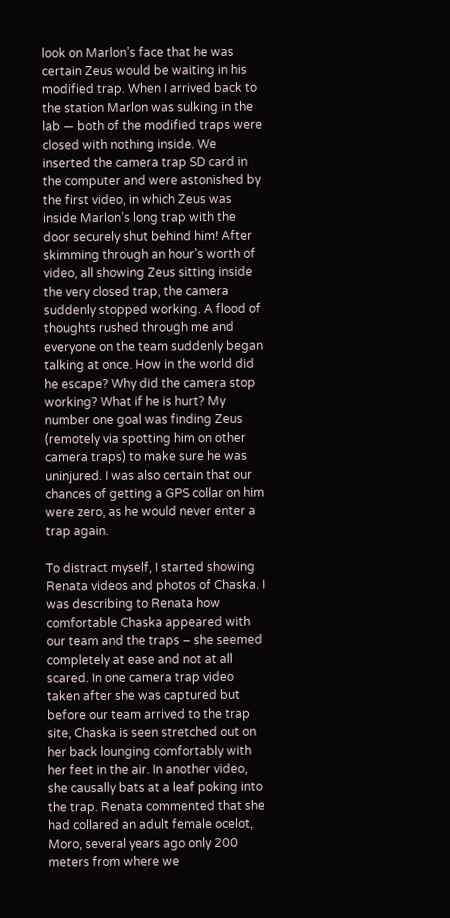look on Marlon’s face that he was certain Zeus would be waiting in his modified trap. When I arrived back to the station Marlon was sulking in the lab — both of the modified traps were closed with nothing inside. We inserted the camera trap SD card in the computer and were astonished by the first video, in which Zeus was inside Marlon’s long trap with the door securely shut behind him! After skimming through an hour’s worth of video, all showing Zeus sitting inside the very closed trap, the camera suddenly stopped working. A flood of thoughts rushed through me and everyone on the team suddenly began talking at once. How in the world did he escape? Why did the camera stop working? What if he is hurt? My number one goal was finding Zeus (remotely via spotting him on other camera traps) to make sure he was uninjured. I was also certain that our chances of getting a GPS collar on him were zero, as he would never enter a trap again.

To distract myself, I started showing Renata videos and photos of Chaska. I was describing to Renata how comfortable Chaska appeared with our team and the traps – she seemed completely at ease and not at all scared. In one camera trap video taken after she was captured but before our team arrived to the trap site, Chaska is seen stretched out on her back lounging comfortably with her feet in the air. In another video, she causally bats at a leaf poking into the trap. Renata commented that she had collared an adult female ocelot, Moro, several years ago only 200 meters from where we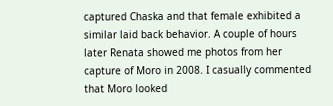captured Chaska and that female exhibited a similar laid back behavior. A couple of hours later Renata showed me photos from her capture of Moro in 2008. I casually commented that Moro looked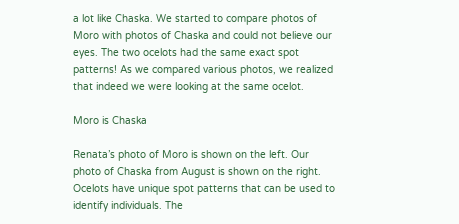a lot like Chaska. We started to compare photos of Moro with photos of Chaska and could not believe our eyes. The two ocelots had the same exact spot patterns! As we compared various photos, we realized that indeed we were looking at the same ocelot.

Moro is Chaska

Renata’s photo of Moro is shown on the left. Our photo of Chaska from August is shown on the right. Ocelots have unique spot patterns that can be used to identify individuals. The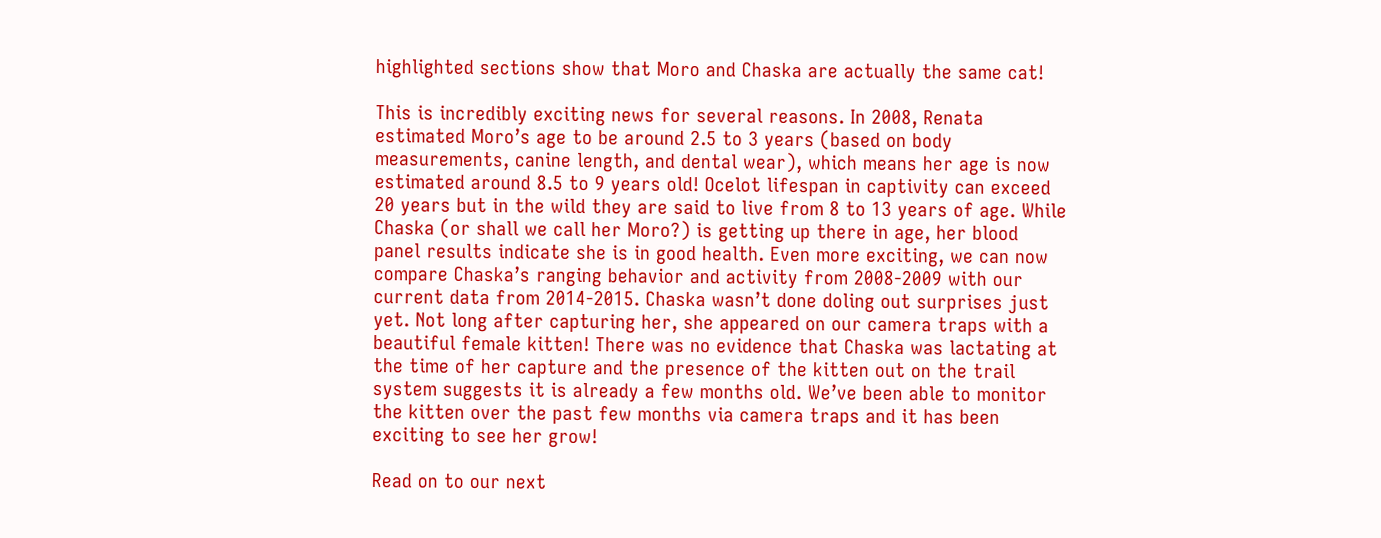highlighted sections show that Moro and Chaska are actually the same cat!

This is incredibly exciting news for several reasons. In 2008, Renata estimated Moro’s age to be around 2.5 to 3 years (based on body measurements, canine length, and dental wear), which means her age is now estimated around 8.5 to 9 years old! Ocelot lifespan in captivity can exceed 20 years but in the wild they are said to live from 8 to 13 years of age. While Chaska (or shall we call her Moro?) is getting up there in age, her blood panel results indicate she is in good health. Even more exciting, we can now compare Chaska’s ranging behavior and activity from 2008-2009 with our current data from 2014-2015. Chaska wasn’t done doling out surprises just yet. Not long after capturing her, she appeared on our camera traps with a beautiful female kitten! There was no evidence that Chaska was lactating at the time of her capture and the presence of the kitten out on the trail system suggests it is already a few months old. We’ve been able to monitor the kitten over the past few months via camera traps and it has been exciting to see her grow!

Read on to our next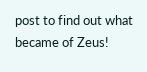post to find out what became of Zeus!